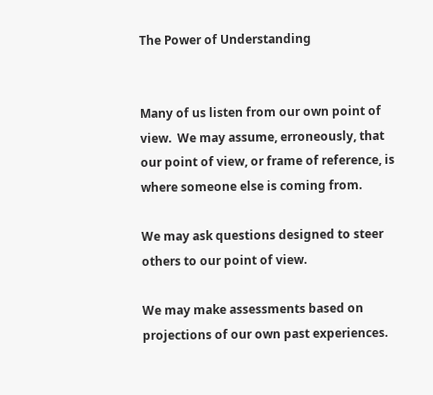The Power of Understanding


Many of us listen from our own point of view.  We may assume, erroneously, that our point of view, or frame of reference, is where someone else is coming from.

We may ask questions designed to steer others to our point of view.

We may make assessments based on projections of our own past experiences.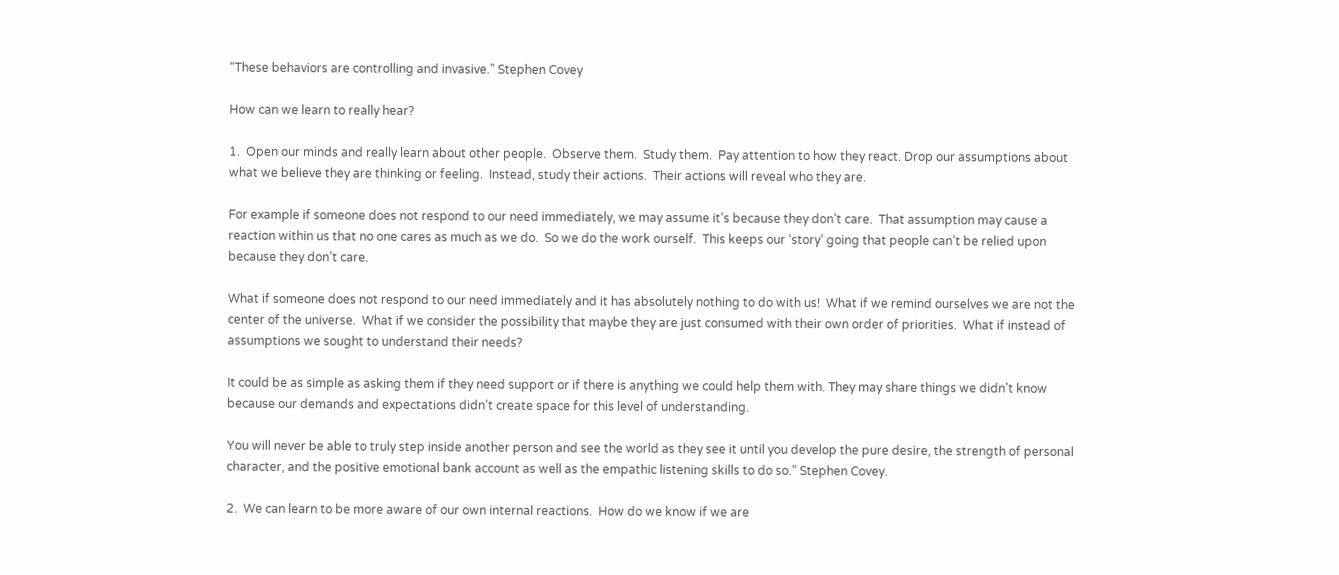“These behaviors are controlling and invasive.” Stephen Covey

How can we learn to really hear?

1.  Open our minds and really learn about other people.  Observe them.  Study them.  Pay attention to how they react. Drop our assumptions about what we believe they are thinking or feeling.  Instead, study their actions.  Their actions will reveal who they are.

For example if someone does not respond to our need immediately, we may assume it’s because they don’t care.  That assumption may cause a reaction within us that no one cares as much as we do.  So we do the work ourself.  This keeps our ‘story’ going that people can’t be relied upon because they don’t care.

What if someone does not respond to our need immediately and it has absolutely nothing to do with us!  What if we remind ourselves we are not the center of the universe.  What if we consider the possibility that maybe they are just consumed with their own order of priorities.  What if instead of assumptions we sought to understand their needs?

It could be as simple as asking them if they need support or if there is anything we could help them with. They may share things we didn’t know because our demands and expectations didn’t create space for this level of understanding.

You will never be able to truly step inside another person and see the world as they see it until you develop the pure desire, the strength of personal character, and the positive emotional bank account as well as the empathic listening skills to do so.” Stephen Covey.

2.  We can learn to be more aware of our own internal reactions.  How do we know if we are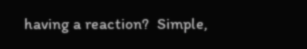having a reaction?  Simple,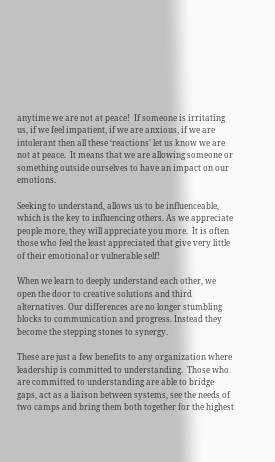anytime we are not at peace!  If someone is irritating us, if we feel impatient, if we are anxious, if we are intolerant then all these ‘reactions’ let us know we are not at peace.  It means that we are allowing someone or something outside ourselves to have an impact on our emotions.

Seeking to understand, allows us to be influenceable, which is the key to influencing others. As we appreciate people more, they will appreciate you more.  It is often those who feel the least appreciated that give very little of their emotional or vulnerable self!

When we learn to deeply understand each other, we open the door to creative solutions and third alternatives. Our differences are no longer stumbling blocks to communication and progress. Instead they become the stepping stones to synergy.

These are just a few benefits to any organization where leadership is committed to understanding.  Those who are committed to understanding are able to bridge gaps, act as a liaison between systems, see the needs of two camps and bring them both together for the highest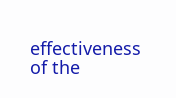effectiveness of the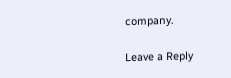company.

Leave a Reply